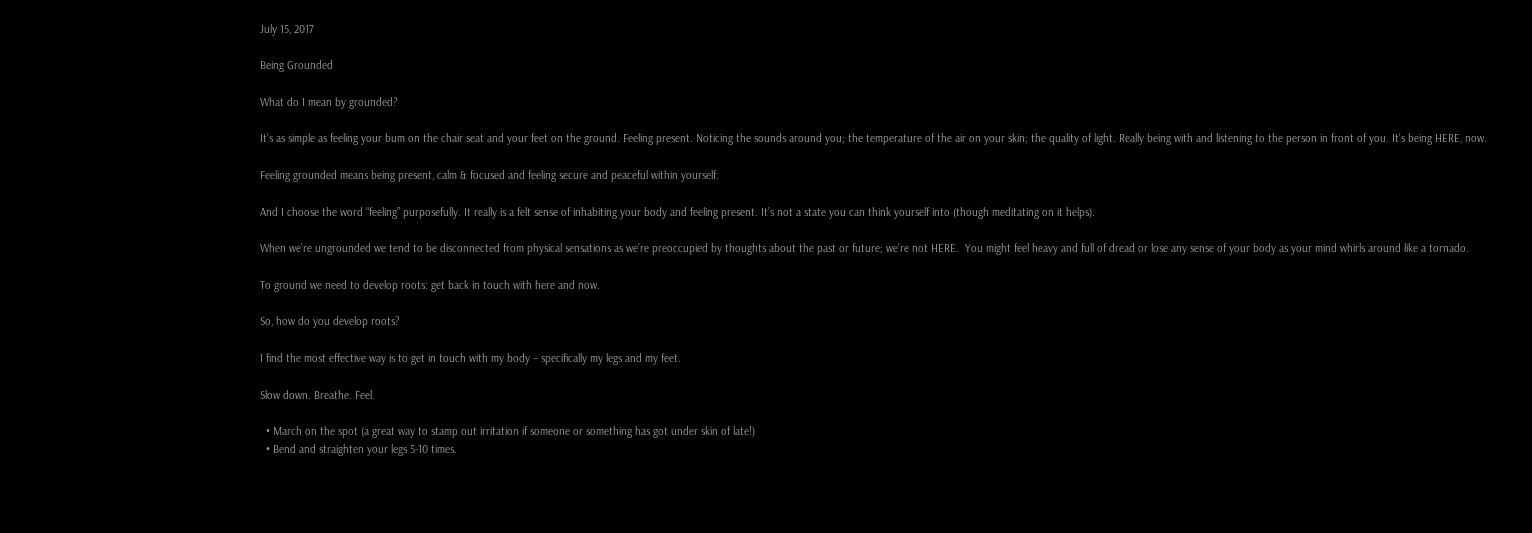July 15, 2017

Being Grounded

What do I mean by grounded?

It’s as simple as feeling your bum on the chair seat and your feet on the ground. Feeling present. Noticing the sounds around you; the temperature of the air on your skin; the quality of light. Really being with and listening to the person in front of you. It’s being HERE, now.

Feeling grounded means being present, calm & focused and feeling secure and peaceful within yourself.

And I choose the word “feeling” purposefully. It really is a felt sense of inhabiting your body and feeling present. It’s not a state you can think yourself into (though meditating on it helps).

When we’re ungrounded we tend to be disconnected from physical sensations as we’re preoccupied by thoughts about the past or future; we’re not HERE.  You might feel heavy and full of dread or lose any sense of your body as your mind whirls around like a tornado.

To ground we need to develop roots: get back in touch with here and now.

So, how do you develop roots?

I find the most effective way is to get in touch with my body – specifically my legs and my feet.

Slow down. Breathe. Feel.

  • March on the spot (a great way to stamp out irritation if someone or something has got under skin of late!)
  • Bend and straighten your legs 5-10 times.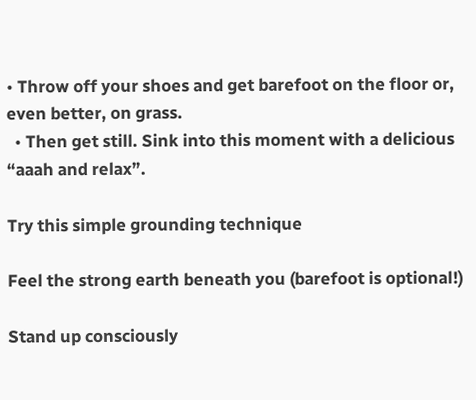• Throw off your shoes and get barefoot on the floor or, even better, on grass.
  • Then get still. Sink into this moment with a delicious “aaah and relax”.

Try this simple grounding technique

Feel the strong earth beneath you (barefoot is optional!)

Stand up consciously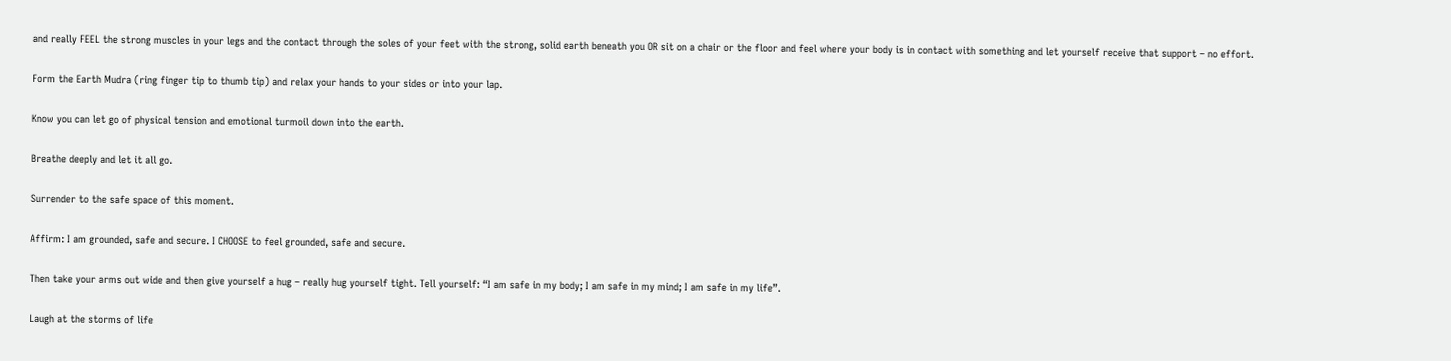and really FEEL the strong muscles in your legs and the contact through the soles of your feet with the strong, solid earth beneath you OR sit on a chair or the floor and feel where your body is in contact with something and let yourself receive that support – no effort.

Form the Earth Mudra (ring finger tip to thumb tip) and relax your hands to your sides or into your lap.

Know you can let go of physical tension and emotional turmoil down into the earth.

Breathe deeply and let it all go.

Surrender to the safe space of this moment.

Affirm: I am grounded, safe and secure. I CHOOSE to feel grounded, safe and secure.

Then take your arms out wide and then give yourself a hug – really hug yourself tight. Tell yourself: “I am safe in my body; I am safe in my mind; I am safe in my life”.

Laugh at the storms of life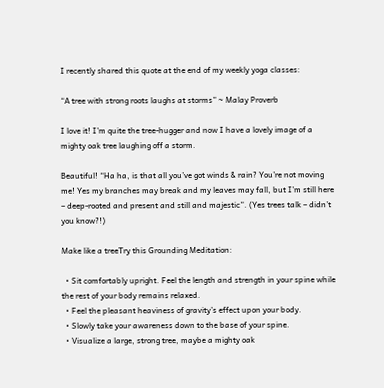I recently shared this quote at the end of my weekly yoga classes:

“A tree with strong roots laughs at storms” ~ Malay Proverb

I love it! I’m quite the tree-hugger and now I have a lovely image of a mighty oak tree laughing off a storm.

Beautiful! “Ha ha, is that all you’ve got winds & rain? You’re not moving me! Yes my branches may break and my leaves may fall, but I’m still here – deep-rooted and present and still and majestic”. (Yes trees talk – didn’t you know?!)

Make like a treeTry this Grounding Meditation:

  • Sit comfortably upright. Feel the length and strength in your spine while the rest of your body remains relaxed.
  • Feel the pleasant heaviness of gravity’s effect upon your body.
  • Slowly take your awareness down to the base of your spine.
  • Visualize a large, strong tree, maybe a mighty oak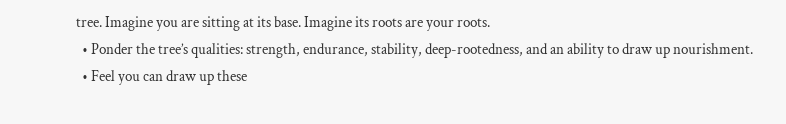tree. Imagine you are sitting at its base. Imagine its roots are your roots.
  • Ponder the tree’s qualities: strength, endurance, stability, deep-rootedness, and an ability to draw up nourishment.
  • Feel you can draw up these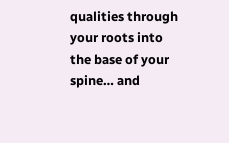qualities through your roots into the base of your spine… and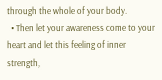through the whole of your body.
  • Then let your awareness come to your heart and let this feeling of inner strength,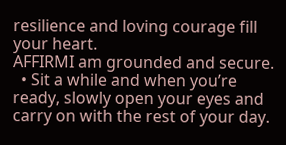resilience and loving courage fill your heart.
AFFIRMI am grounded and secure.
  • Sit a while and when you’re ready, slowly open your eyes and carry on with the rest of your day.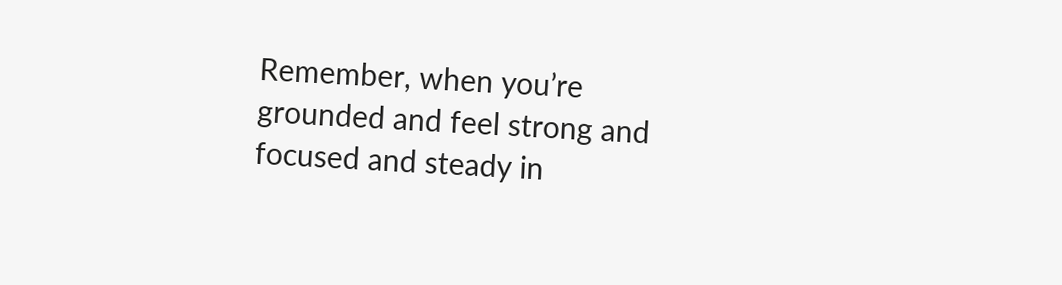Remember, when you’re grounded and feel strong and focused and steady in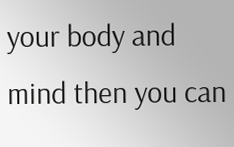your body and mind then you can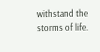withstand the storms of life.